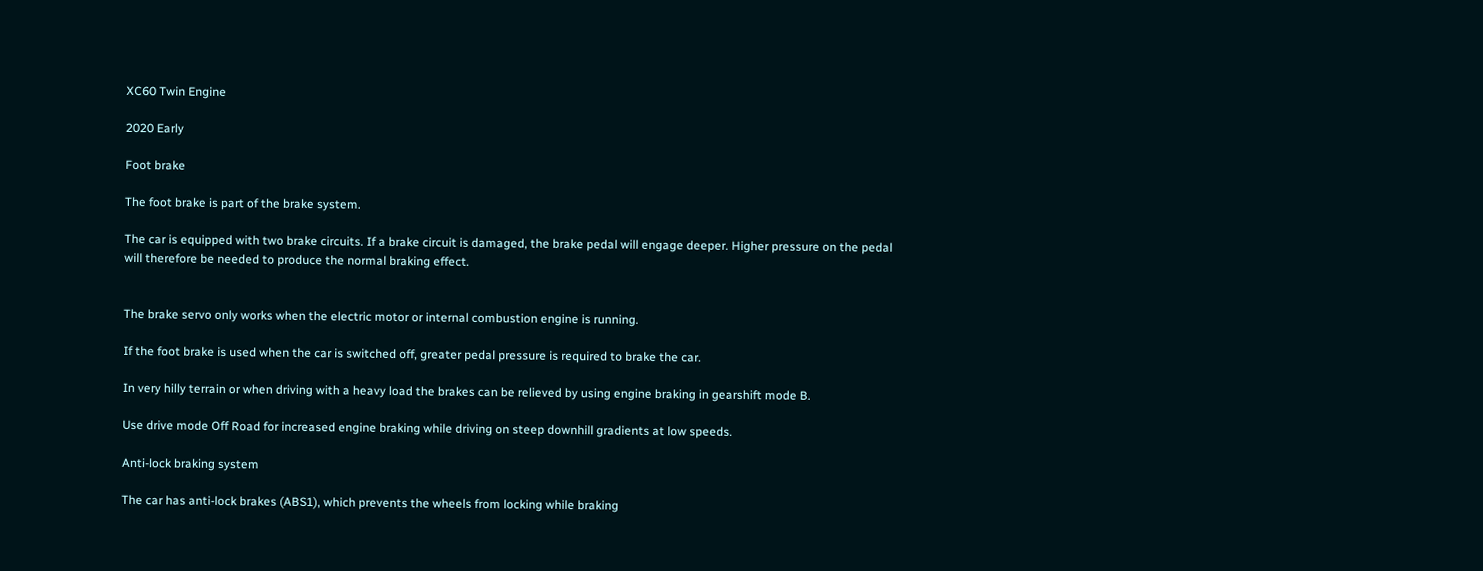XC60 Twin Engine

2020 Early

Foot brake

The foot brake is part of the brake system.

The car is equipped with two brake circuits. If a brake circuit is damaged, the brake pedal will engage deeper. Higher pressure on the pedal will therefore be needed to produce the normal braking effect.


The brake servo only works when the electric motor or internal combustion engine is running.

If the foot brake is used when the car is switched off, greater pedal pressure is required to brake the car.

In very hilly terrain or when driving with a heavy load the brakes can be relieved by using engine braking in gearshift mode B.

Use drive mode Off Road for increased engine braking while driving on steep downhill gradients at low speeds.

Anti-lock braking system

The car has anti-lock brakes (ABS1), which prevents the wheels from locking while braking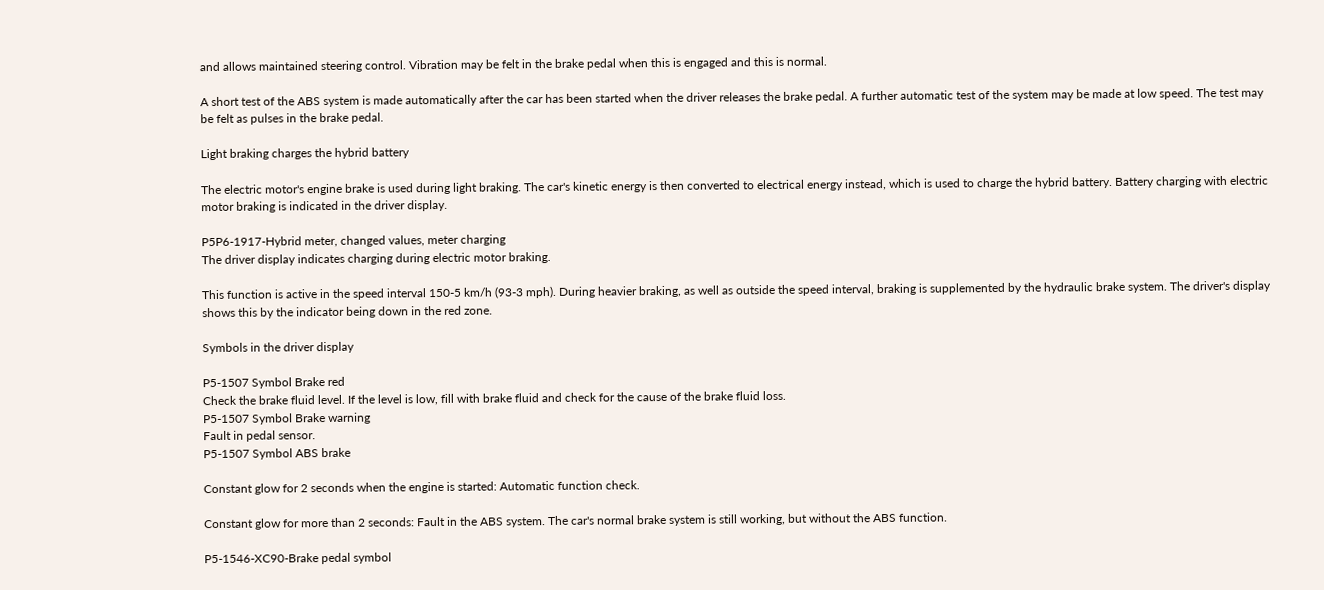and allows maintained steering control. Vibration may be felt in the brake pedal when this is engaged and this is normal.

A short test of the ABS system is made automatically after the car has been started when the driver releases the brake pedal. A further automatic test of the system may be made at low speed. The test may be felt as pulses in the brake pedal.

Light braking charges the hybrid battery

The electric motor's engine brake is used during light braking. The car's kinetic energy is then converted to electrical energy instead, which is used to charge the hybrid battery. Battery charging with electric motor braking is indicated in the driver display.

P5P6-1917-Hybrid meter, changed values, meter charging
The driver display indicates charging during electric motor braking.

This function is active in the speed interval 150-5 km/h (93-3 mph). During heavier braking, as well as outside the speed interval, braking is supplemented by the hydraulic brake system. The driver's display shows this by the indicator being down in the red zone.

Symbols in the driver display

P5-1507 Symbol Brake red
Check the brake fluid level. If the level is low, fill with brake fluid and check for the cause of the brake fluid loss.
P5-1507 Symbol Brake warning
Fault in pedal sensor.
P5-1507 Symbol ABS brake

Constant glow for 2 seconds when the engine is started: Automatic function check.

Constant glow for more than 2 seconds: Fault in the ABS system. The car's normal brake system is still working, but without the ABS function.

P5-1546-XC90-Brake pedal symbol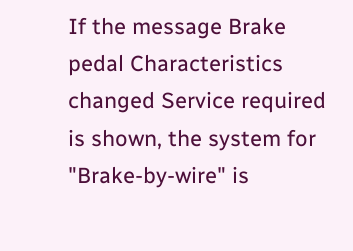If the message Brake pedal Characteristics changed Service required is shown, the system for "Brake-by-wire" is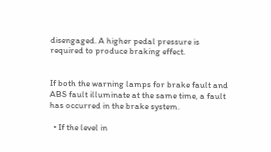disengaged. A higher pedal pressure is required to produce braking effect.


If both the warning lamps for brake fault and ABS fault illuminate at the same time, a fault has occurred in the brake system.

  • If the level in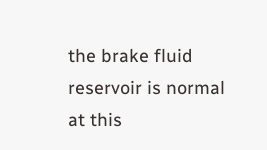the brake fluid reservoir is normal at this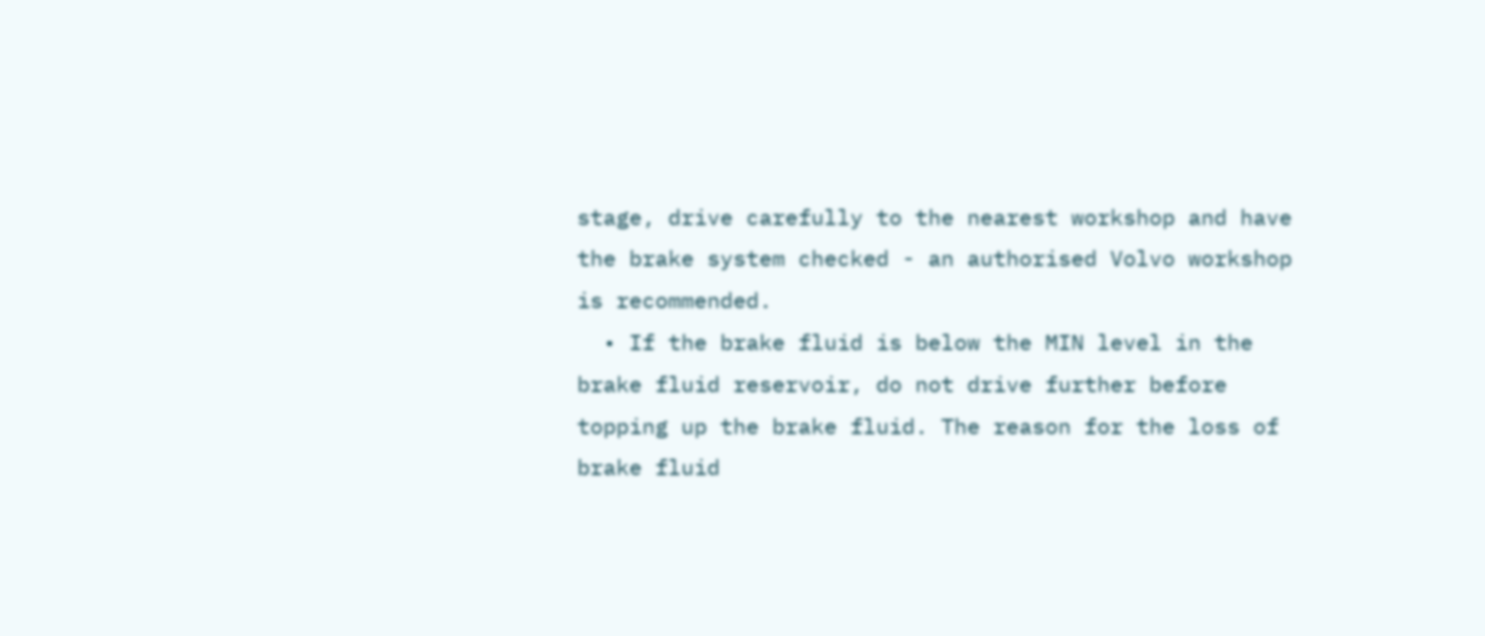stage, drive carefully to the nearest workshop and have the brake system checked - an authorised Volvo workshop is recommended.
  • If the brake fluid is below the MIN level in the brake fluid reservoir, do not drive further before topping up the brake fluid. The reason for the loss of brake fluid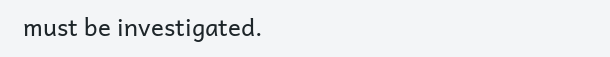must be investigated.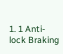1. 1 Anti-lock Braking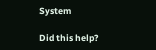System

Did this help?